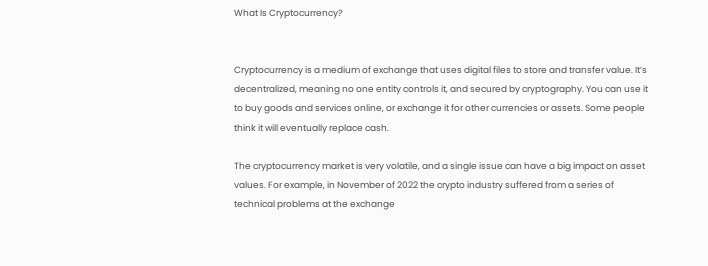What Is Cryptocurrency?


Cryptocurrency is a medium of exchange that uses digital files to store and transfer value. It’s decentralized, meaning no one entity controls it, and secured by cryptography. You can use it to buy goods and services online, or exchange it for other currencies or assets. Some people think it will eventually replace cash.

The cryptocurrency market is very volatile, and a single issue can have a big impact on asset values. For example, in November of 2022 the crypto industry suffered from a series of technical problems at the exchange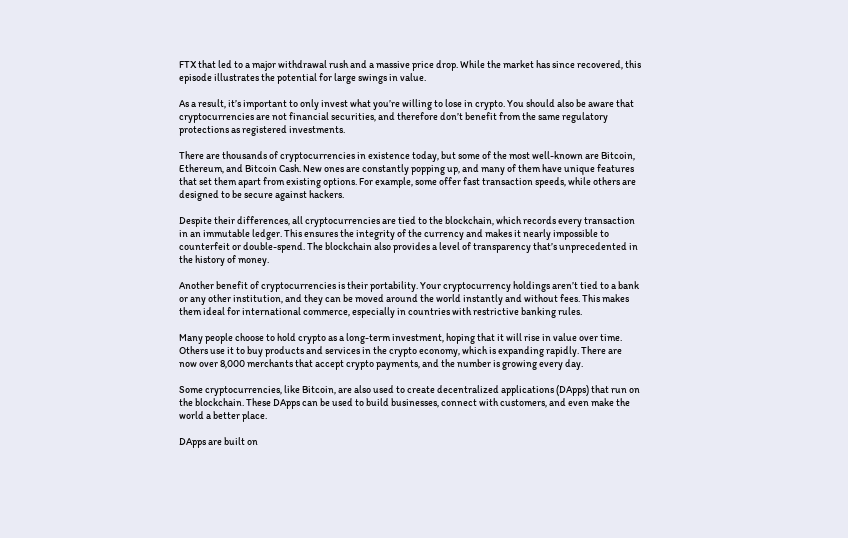FTX that led to a major withdrawal rush and a massive price drop. While the market has since recovered, this episode illustrates the potential for large swings in value.

As a result, it’s important to only invest what you’re willing to lose in crypto. You should also be aware that cryptocurrencies are not financial securities, and therefore don’t benefit from the same regulatory protections as registered investments.

There are thousands of cryptocurrencies in existence today, but some of the most well-known are Bitcoin, Ethereum, and Bitcoin Cash. New ones are constantly popping up, and many of them have unique features that set them apart from existing options. For example, some offer fast transaction speeds, while others are designed to be secure against hackers.

Despite their differences, all cryptocurrencies are tied to the blockchain, which records every transaction in an immutable ledger. This ensures the integrity of the currency and makes it nearly impossible to counterfeit or double-spend. The blockchain also provides a level of transparency that’s unprecedented in the history of money.

Another benefit of cryptocurrencies is their portability. Your cryptocurrency holdings aren’t tied to a bank or any other institution, and they can be moved around the world instantly and without fees. This makes them ideal for international commerce, especially in countries with restrictive banking rules.

Many people choose to hold crypto as a long-term investment, hoping that it will rise in value over time. Others use it to buy products and services in the crypto economy, which is expanding rapidly. There are now over 8,000 merchants that accept crypto payments, and the number is growing every day.

Some cryptocurrencies, like Bitcoin, are also used to create decentralized applications (DApps) that run on the blockchain. These DApps can be used to build businesses, connect with customers, and even make the world a better place.

DApps are built on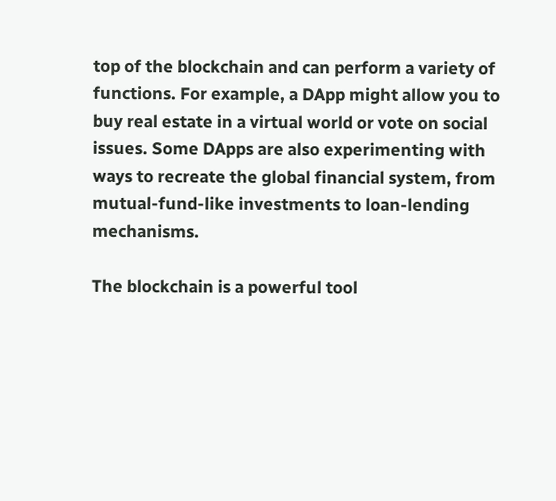top of the blockchain and can perform a variety of functions. For example, a DApp might allow you to buy real estate in a virtual world or vote on social issues. Some DApps are also experimenting with ways to recreate the global financial system, from mutual-fund-like investments to loan-lending mechanisms.

The blockchain is a powerful tool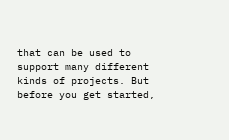that can be used to support many different kinds of projects. But before you get started,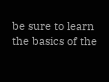be sure to learn the basics of the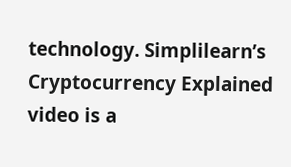technology. Simplilearn’s Cryptocurrency Explained video is a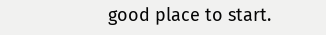good place to start.